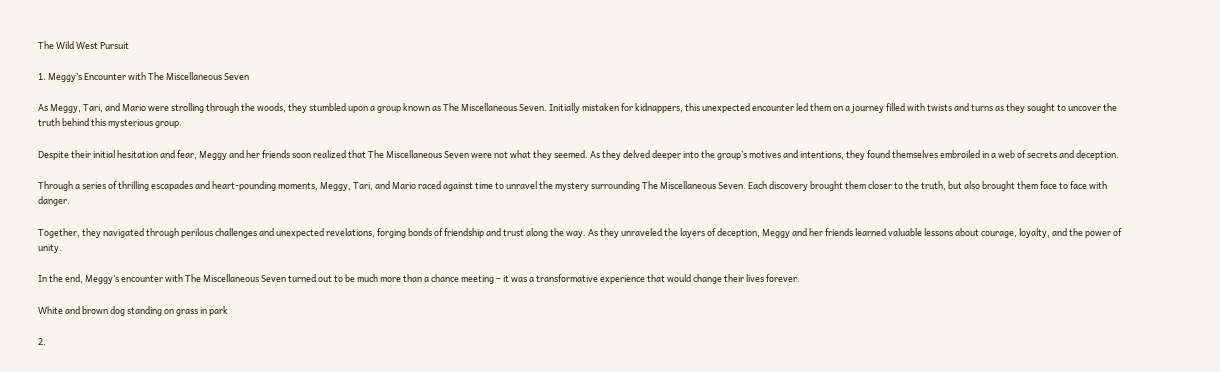The Wild West Pursuit

1. Meggy’s Encounter with The Miscellaneous Seven

As Meggy, Tari, and Mario were strolling through the woods, they stumbled upon a group known as The Miscellaneous Seven. Initially mistaken for kidnappers, this unexpected encounter led them on a journey filled with twists and turns as they sought to uncover the truth behind this mysterious group.

Despite their initial hesitation and fear, Meggy and her friends soon realized that The Miscellaneous Seven were not what they seemed. As they delved deeper into the group’s motives and intentions, they found themselves embroiled in a web of secrets and deception.

Through a series of thrilling escapades and heart-pounding moments, Meggy, Tari, and Mario raced against time to unravel the mystery surrounding The Miscellaneous Seven. Each discovery brought them closer to the truth, but also brought them face to face with danger.

Together, they navigated through perilous challenges and unexpected revelations, forging bonds of friendship and trust along the way. As they unraveled the layers of deception, Meggy and her friends learned valuable lessons about courage, loyalty, and the power of unity.

In the end, Meggy’s encounter with The Miscellaneous Seven turned out to be much more than a chance meeting – it was a transformative experience that would change their lives forever.

White and brown dog standing on grass in park

2.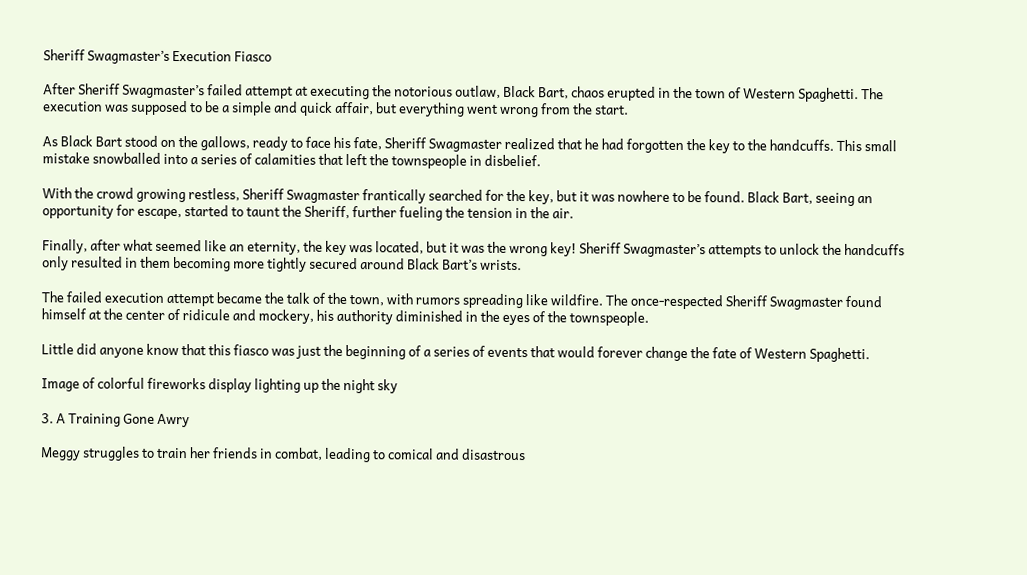Sheriff Swagmaster’s Execution Fiasco

After Sheriff Swagmaster’s failed attempt at executing the notorious outlaw, Black Bart, chaos erupted in the town of Western Spaghetti. The execution was supposed to be a simple and quick affair, but everything went wrong from the start.

As Black Bart stood on the gallows, ready to face his fate, Sheriff Swagmaster realized that he had forgotten the key to the handcuffs. This small mistake snowballed into a series of calamities that left the townspeople in disbelief.

With the crowd growing restless, Sheriff Swagmaster frantically searched for the key, but it was nowhere to be found. Black Bart, seeing an opportunity for escape, started to taunt the Sheriff, further fueling the tension in the air.

Finally, after what seemed like an eternity, the key was located, but it was the wrong key! Sheriff Swagmaster’s attempts to unlock the handcuffs only resulted in them becoming more tightly secured around Black Bart’s wrists.

The failed execution attempt became the talk of the town, with rumors spreading like wildfire. The once-respected Sheriff Swagmaster found himself at the center of ridicule and mockery, his authority diminished in the eyes of the townspeople.

Little did anyone know that this fiasco was just the beginning of a series of events that would forever change the fate of Western Spaghetti.

Image of colorful fireworks display lighting up the night sky

3. A Training Gone Awry

Meggy struggles to train her friends in combat, leading to comical and disastrous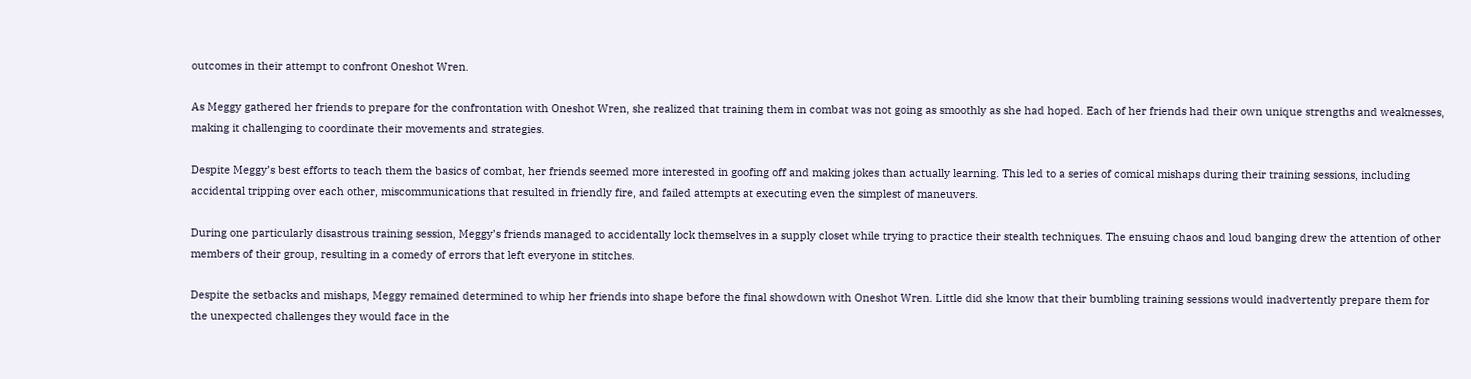outcomes in their attempt to confront Oneshot Wren.

As Meggy gathered her friends to prepare for the confrontation with Oneshot Wren, she realized that training them in combat was not going as smoothly as she had hoped. Each of her friends had their own unique strengths and weaknesses, making it challenging to coordinate their movements and strategies.

Despite Meggy’s best efforts to teach them the basics of combat, her friends seemed more interested in goofing off and making jokes than actually learning. This led to a series of comical mishaps during their training sessions, including accidental tripping over each other, miscommunications that resulted in friendly fire, and failed attempts at executing even the simplest of maneuvers.

During one particularly disastrous training session, Meggy’s friends managed to accidentally lock themselves in a supply closet while trying to practice their stealth techniques. The ensuing chaos and loud banging drew the attention of other members of their group, resulting in a comedy of errors that left everyone in stitches.

Despite the setbacks and mishaps, Meggy remained determined to whip her friends into shape before the final showdown with Oneshot Wren. Little did she know that their bumbling training sessions would inadvertently prepare them for the unexpected challenges they would face in the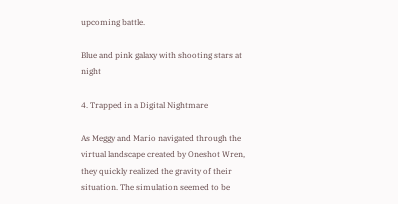upcoming battle.

Blue and pink galaxy with shooting stars at night

4. Trapped in a Digital Nightmare

As Meggy and Mario navigated through the virtual landscape created by Oneshot Wren, they quickly realized the gravity of their situation. The simulation seemed to be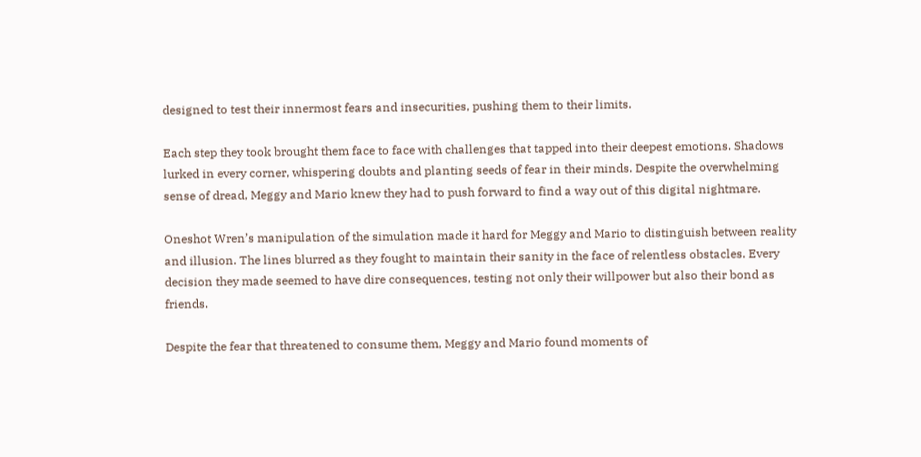designed to test their innermost fears and insecurities, pushing them to their limits.

Each step they took brought them face to face with challenges that tapped into their deepest emotions. Shadows lurked in every corner, whispering doubts and planting seeds of fear in their minds. Despite the overwhelming sense of dread, Meggy and Mario knew they had to push forward to find a way out of this digital nightmare.

Oneshot Wren’s manipulation of the simulation made it hard for Meggy and Mario to distinguish between reality and illusion. The lines blurred as they fought to maintain their sanity in the face of relentless obstacles. Every decision they made seemed to have dire consequences, testing not only their willpower but also their bond as friends.

Despite the fear that threatened to consume them, Meggy and Mario found moments of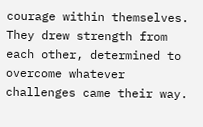courage within themselves. They drew strength from each other, determined to overcome whatever challenges came their way.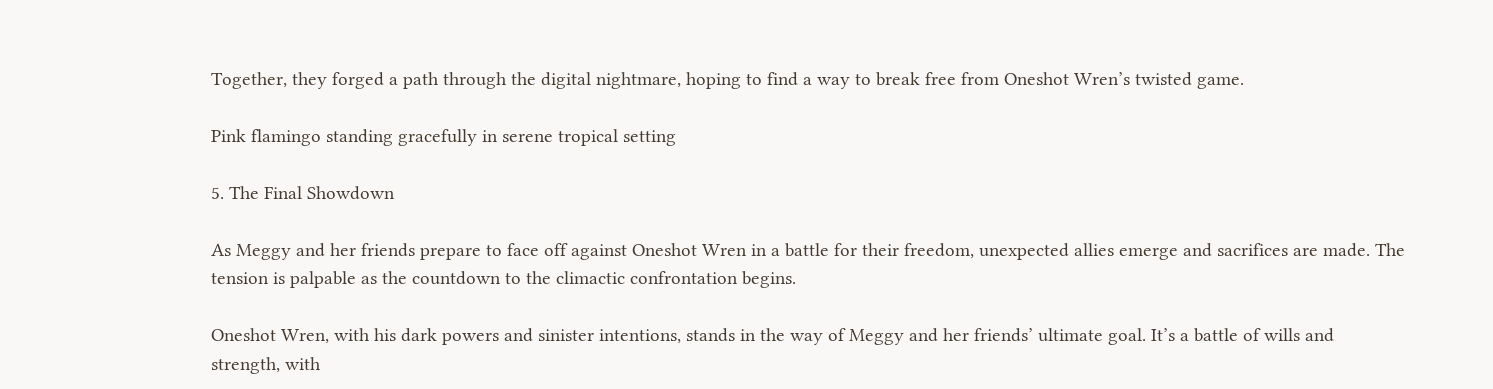Together, they forged a path through the digital nightmare, hoping to find a way to break free from Oneshot Wren’s twisted game.

Pink flamingo standing gracefully in serene tropical setting

5. The Final Showdown

As Meggy and her friends prepare to face off against Oneshot Wren in a battle for their freedom, unexpected allies emerge and sacrifices are made. The tension is palpable as the countdown to the climactic confrontation begins.

Oneshot Wren, with his dark powers and sinister intentions, stands in the way of Meggy and her friends’ ultimate goal. It’s a battle of wills and strength, with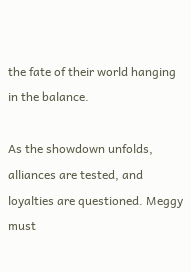the fate of their world hanging in the balance.

As the showdown unfolds, alliances are tested, and loyalties are questioned. Meggy must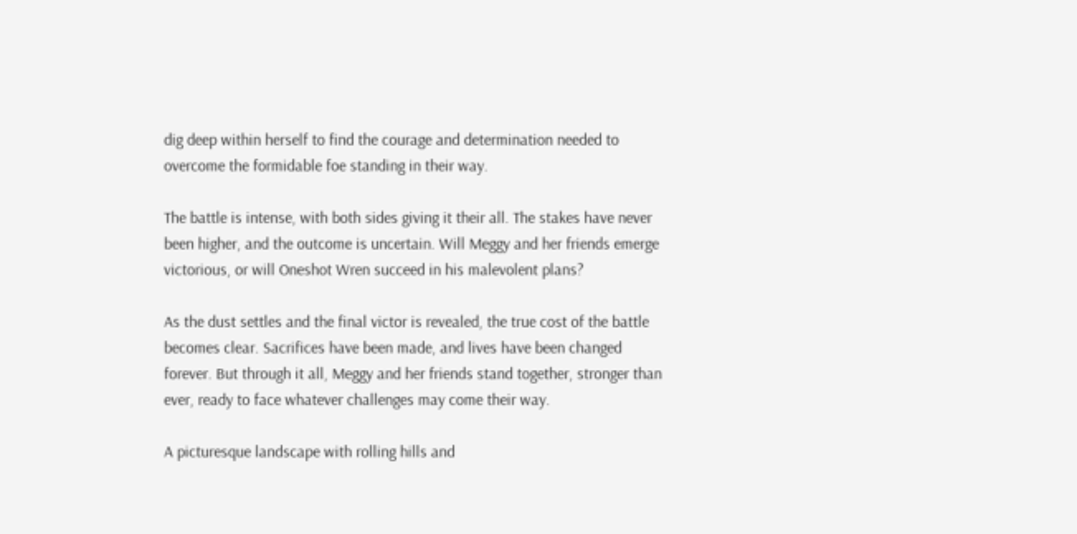dig deep within herself to find the courage and determination needed to overcome the formidable foe standing in their way.

The battle is intense, with both sides giving it their all. The stakes have never been higher, and the outcome is uncertain. Will Meggy and her friends emerge victorious, or will Oneshot Wren succeed in his malevolent plans?

As the dust settles and the final victor is revealed, the true cost of the battle becomes clear. Sacrifices have been made, and lives have been changed forever. But through it all, Meggy and her friends stand together, stronger than ever, ready to face whatever challenges may come their way.

A picturesque landscape with rolling hills and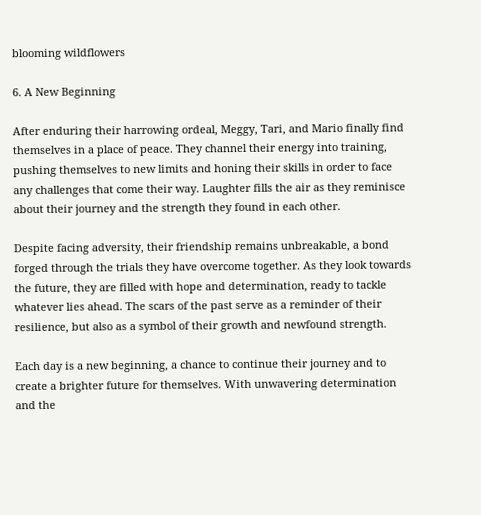blooming wildflowers

6. A New Beginning

After enduring their harrowing ordeal, Meggy, Tari, and Mario finally find themselves in a place of peace. They channel their energy into training, pushing themselves to new limits and honing their skills in order to face any challenges that come their way. Laughter fills the air as they reminisce about their journey and the strength they found in each other.

Despite facing adversity, their friendship remains unbreakable, a bond forged through the trials they have overcome together. As they look towards the future, they are filled with hope and determination, ready to tackle whatever lies ahead. The scars of the past serve as a reminder of their resilience, but also as a symbol of their growth and newfound strength.

Each day is a new beginning, a chance to continue their journey and to create a brighter future for themselves. With unwavering determination and the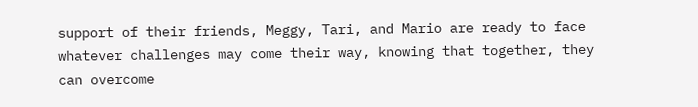support of their friends, Meggy, Tari, and Mario are ready to face whatever challenges may come their way, knowing that together, they can overcome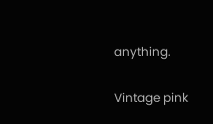anything.

Vintage pink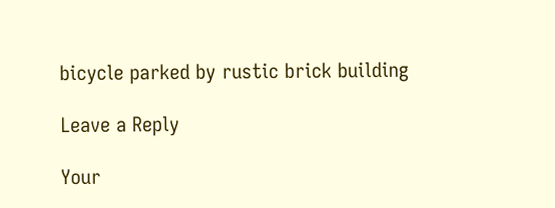bicycle parked by rustic brick building

Leave a Reply

Your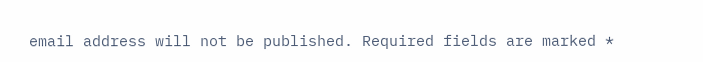email address will not be published. Required fields are marked *